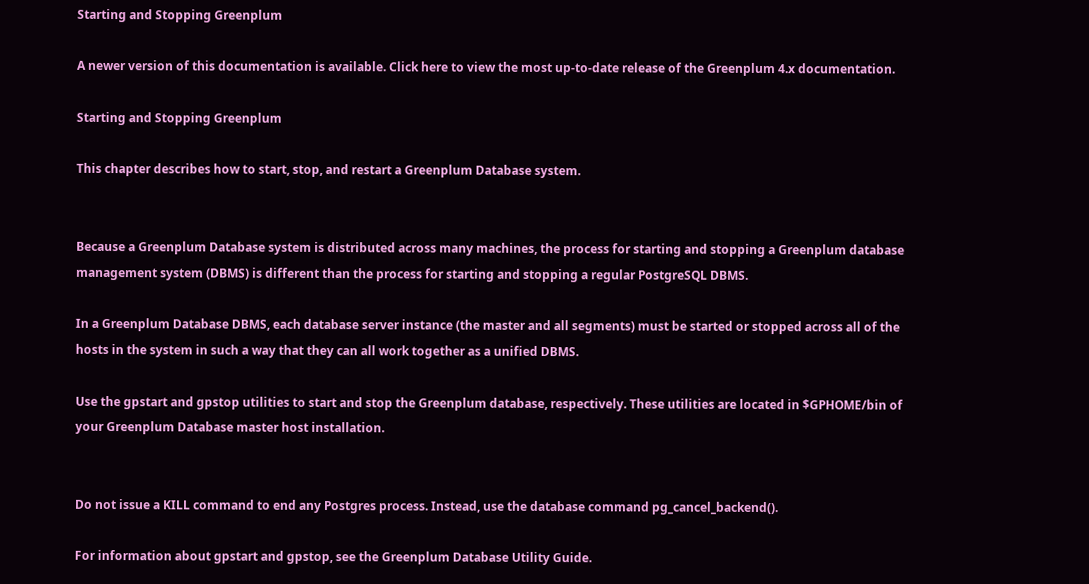Starting and Stopping Greenplum

A newer version of this documentation is available. Click here to view the most up-to-date release of the Greenplum 4.x documentation.

Starting and Stopping Greenplum

This chapter describes how to start, stop, and restart a Greenplum Database system.


Because a Greenplum Database system is distributed across many machines, the process for starting and stopping a Greenplum database management system (DBMS) is different than the process for starting and stopping a regular PostgreSQL DBMS.

In a Greenplum Database DBMS, each database server instance (the master and all segments) must be started or stopped across all of the hosts in the system in such a way that they can all work together as a unified DBMS.

Use the gpstart and gpstop utilities to start and stop the Greenplum database, respectively. These utilities are located in $GPHOME/bin of your Greenplum Database master host installation.


Do not issue a KILL command to end any Postgres process. Instead, use the database command pg_cancel_backend().

For information about gpstart and gpstop, see the Greenplum Database Utility Guide.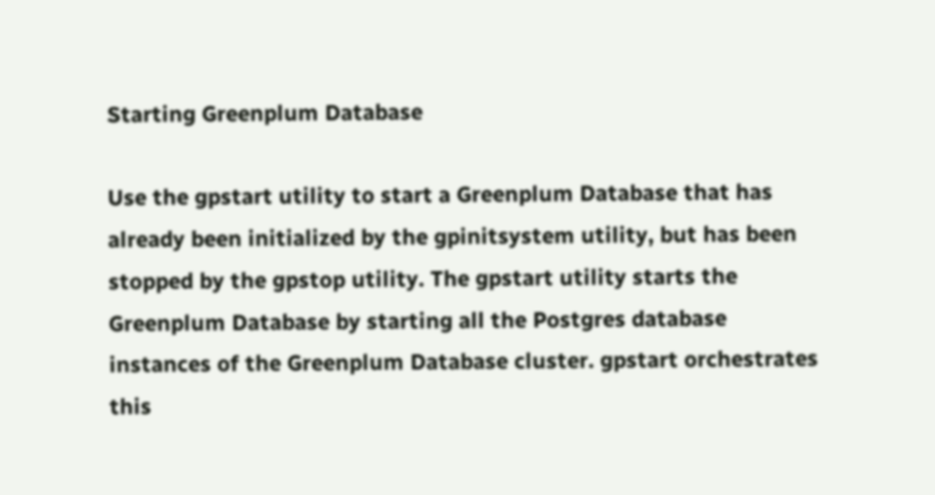Starting Greenplum Database

Use the gpstart utility to start a Greenplum Database that has already been initialized by the gpinitsystem utility, but has been stopped by the gpstop utility. The gpstart utility starts the Greenplum Database by starting all the Postgres database instances of the Greenplum Database cluster. gpstart orchestrates this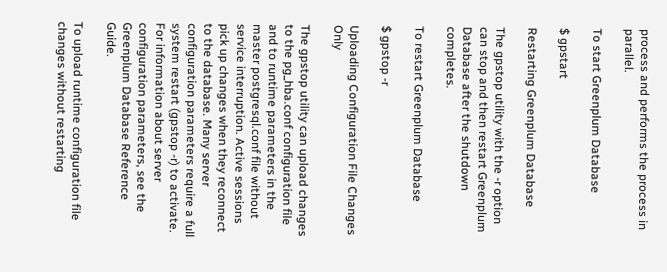process and performs the process in parallel.

To start Greenplum Database

$ gpstart

Restarting Greenplum Database

The gpstop utility with the -r option can stop and then restart Greenplum Database after the shutdown completes.

To restart Greenplum Database

$ gpstop -r

Uploading Configuration File Changes Only

The gpstop utility can upload changes to the pg_hba.conf configuration file and to runtime parameters in the master postgresql.conf file without service interruption. Active sessions pick up changes when they reconnect to the database. Many server configuration parameters require a full system restart (gpstop -r) to activate. For information about server configuration parameters, see the Greenplum Database Reference Guide.

To upload runtime configuration file changes without restarting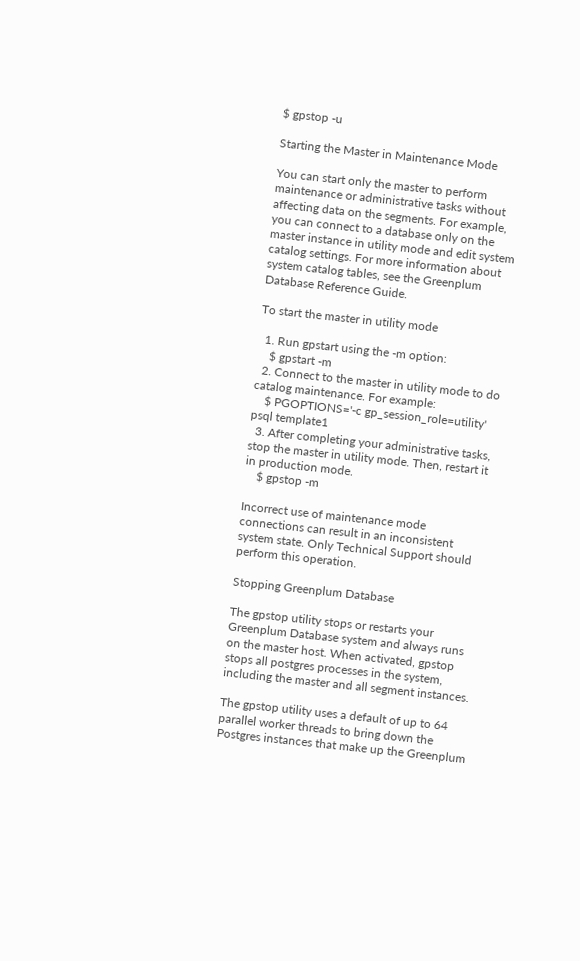$ gpstop -u

Starting the Master in Maintenance Mode

You can start only the master to perform maintenance or administrative tasks without affecting data on the segments. For example, you can connect to a database only on the master instance in utility mode and edit system catalog settings. For more information about system catalog tables, see the Greenplum Database Reference Guide.

To start the master in utility mode

  1. Run gpstart using the -m option:
    $ gpstart -m
  2. Connect to the master in utility mode to do catalog maintenance. For example:
    $ PGOPTIONS='-c gp_session_role=utility' psql template1
  3. After completing your administrative tasks, stop the master in utility mode. Then, restart it in production mode.
    $ gpstop -m

Incorrect use of maintenance mode connections can result in an inconsistent system state. Only Technical Support should perform this operation.

Stopping Greenplum Database

The gpstop utility stops or restarts your Greenplum Database system and always runs on the master host. When activated, gpstop stops all postgres processes in the system, including the master and all segment instances.

The gpstop utility uses a default of up to 64 parallel worker threads to bring down the Postgres instances that make up the Greenplum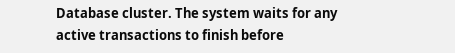Database cluster. The system waits for any active transactions to finish before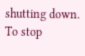shutting down. To stop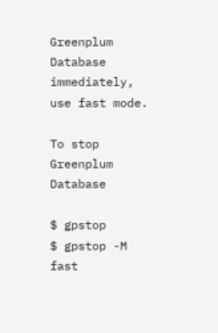Greenplum Database immediately, use fast mode.

To stop Greenplum Database

$ gpstop
$ gpstop -M fast